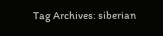Tag Archives: siberian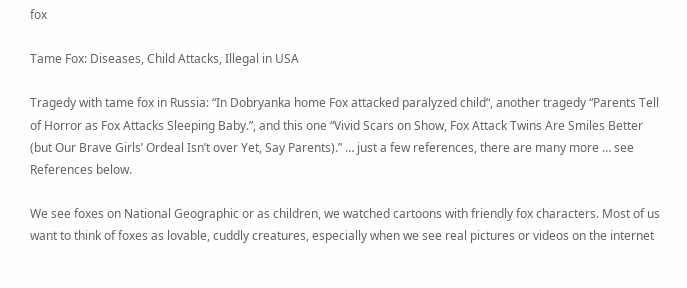fox

Tame Fox: Diseases, Child Attacks, Illegal in USA

Tragedy with tame fox in Russia: “In Dobryanka home Fox attacked paralyzed child“, another tragedy “Parents Tell of Horror as Fox Attacks Sleeping Baby.”, and this one “Vivid Scars on Show, Fox Attack Twins Are Smiles Better (but Our Brave Girls’ Ordeal Isn’t over Yet, Say Parents).” … just a few references, there are many more … see References below.

We see foxes on National Geographic or as children, we watched cartoons with friendly fox characters. Most of us want to think of foxes as lovable, cuddly creatures, especially when we see real pictures or videos on the internet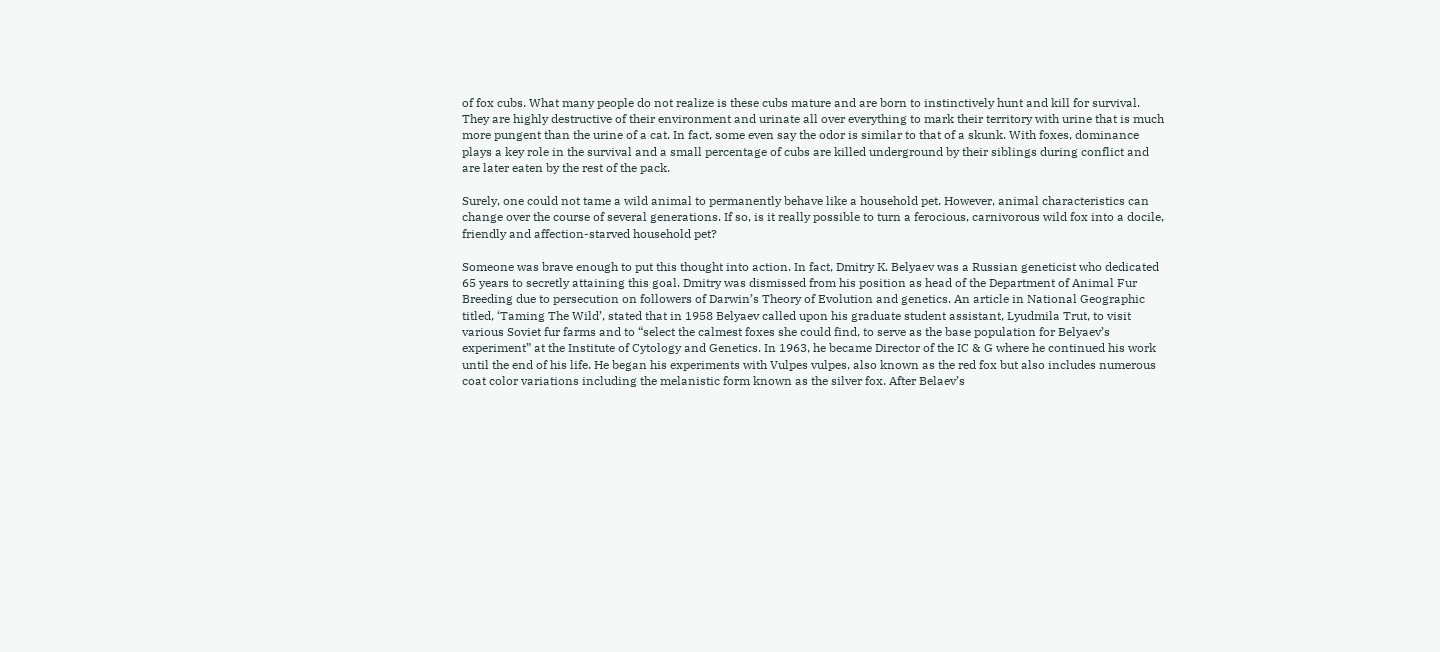of fox cubs. What many people do not realize is these cubs mature and are born to instinctively hunt and kill for survival. They are highly destructive of their environment and urinate all over everything to mark their territory with urine that is much more pungent than the urine of a cat. In fact, some even say the odor is similar to that of a skunk. With foxes, dominance plays a key role in the survival and a small percentage of cubs are killed underground by their siblings during conflict and are later eaten by the rest of the pack.

Surely, one could not tame a wild animal to permanently behave like a household pet. However, animal characteristics can change over the course of several generations. If so, is it really possible to turn a ferocious, carnivorous wild fox into a docile, friendly and affection-starved household pet?

Someone was brave enough to put this thought into action. In fact, Dmitry K. Belyaev was a Russian geneticist who dedicated 65 years to secretly attaining this goal. Dmitry was dismissed from his position as head of the Department of Animal Fur Breeding due to persecution on followers of Darwin’s Theory of Evolution and genetics. An article in National Geographic titled, ‘Taming The Wild’, stated that in 1958 Belyaev called upon his graduate student assistant, Lyudmila Trut, to visit various Soviet fur farms and to “select the calmest foxes she could find, to serve as the base population for Belyaev’s experiment” at the Institute of Cytology and Genetics. In 1963, he became Director of the IC & G where he continued his work until the end of his life. He began his experiments with Vulpes vulpes, also known as the red fox but also includes numerous coat color variations including the melanistic form known as the silver fox. After Belaev’s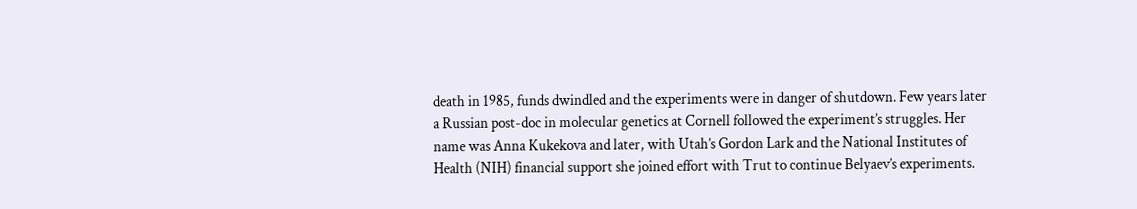death in 1985, funds dwindled and the experiments were in danger of shutdown. Few years later a Russian post-doc in molecular genetics at Cornell followed the experiment’s struggles. Her name was Anna Kukekova and later, with Utah’s Gordon Lark and the National Institutes of Health (NIH) financial support she joined effort with Trut to continue Belyaev’s experiments.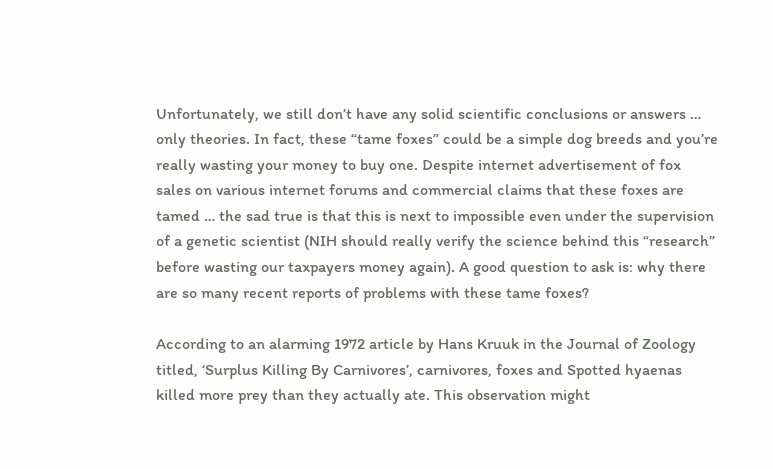Unfortunately, we still don’t have any solid scientific conclusions or answers … only theories. In fact, these “tame foxes” could be a simple dog breeds and you’re really wasting your money to buy one. Despite internet advertisement of fox sales on various internet forums and commercial claims that these foxes are tamed … the sad true is that this is next to impossible even under the supervision of a genetic scientist (NIH should really verify the science behind this “research” before wasting our taxpayers money again). A good question to ask is: why there are so many recent reports of problems with these tame foxes?

According to an alarming 1972 article by Hans Kruuk in the Journal of Zoology titled, ‘Surplus Killing By Carnivores’, carnivores, foxes and Spotted hyaenas killed more prey than they actually ate. This observation might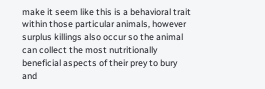make it seem like this is a behavioral trait within those particular animals, however surplus killings also occur so the animal can collect the most nutritionally beneficial aspects of their prey to bury and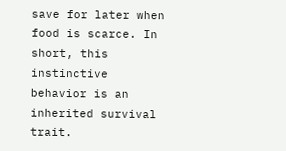save for later when food is scarce. In short, this instinctive behavior is an inherited survival trait.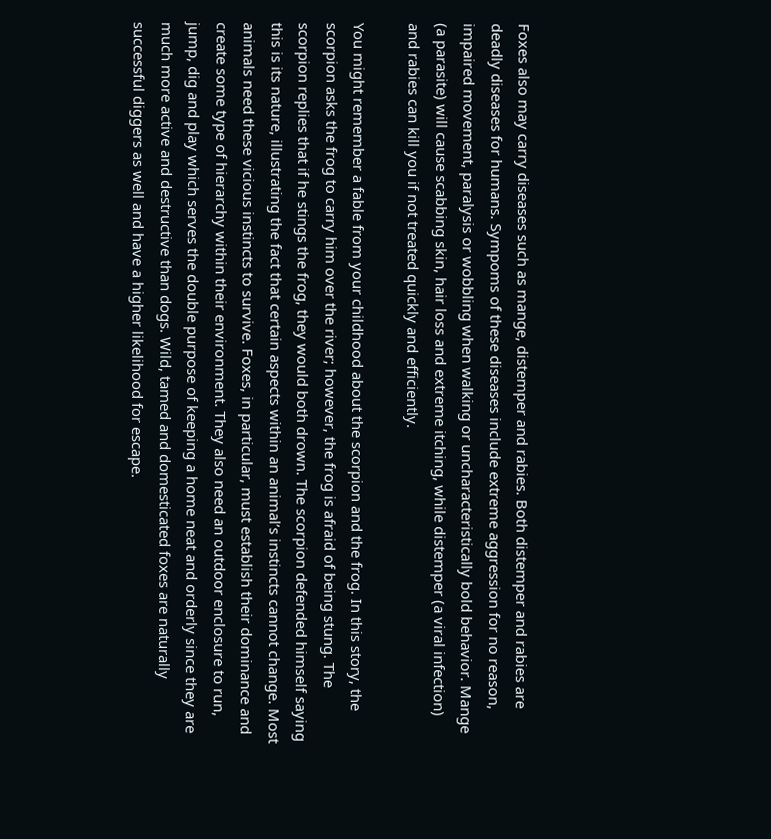Foxes also may carry diseases such as mange, distemper and rabies. Both distemper and rabies are deadly diseases for humans. Sympoms of these diseases include extreme aggression for no reason, impaired movement, paralysis or wobbling when walking or uncharacteristically bold behavior. Mange (a parasite) will cause scabbing skin, hair loss and extreme itching, while distemper (a viral infection) and rabies can kill you if not treated quickly and efficiently.

You might remember a fable from your childhood about the scorpion and the frog. In this story, the scorpion asks the frog to carry him over the river; however, the frog is afraid of being stung. The scorpion replies that if he stings the frog, they would both drown. The scorpion defended himself saying this is its nature, illustrating the fact that certain aspects within an animal’s instincts cannot change. Most animals need these vicious instincts to survive. Foxes, in particular, must establish their dominance and create some type of hierarchy within their environment. They also need an outdoor enclosure to run, jump, dig and play which serves the double purpose of keeping a home neat and orderly since they are much more active and destructive than dogs. Wild, tamed and domesticated foxes are naturally successful diggers as well and have a higher likelihood for escape.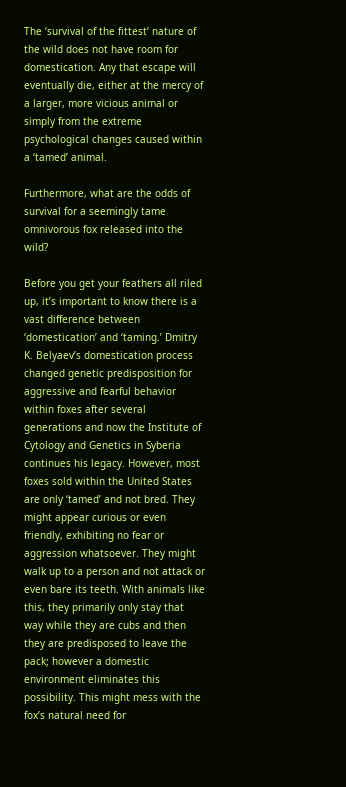The ‘survival of the fittest’ nature of the wild does not have room for domestication. Any that escape will eventually die, either at the mercy of a larger, more vicious animal or simply from the extreme psychological changes caused within a ‘tamed’ animal.

Furthermore, what are the odds of survival for a seemingly tame omnivorous fox released into the wild?

Before you get your feathers all riled up, it’s important to know there is a vast difference between ‘domestication’ and ‘taming.’ Dmitry K. Belyaev’s domestication process changed genetic predisposition for aggressive and fearful behavior within foxes after several generations and now the Institute of Cytology and Genetics in Syberia continues his legacy. However, most foxes sold within the United States are only ‘tamed’ and not bred. They might appear curious or even friendly, exhibiting no fear or aggression whatsoever. They might walk up to a person and not attack or even bare its teeth. With animals like this, they primarily only stay that way while they are cubs and then they are predisposed to leave the pack; however a domestic environment eliminates this possibility. This might mess with the fox’s natural need for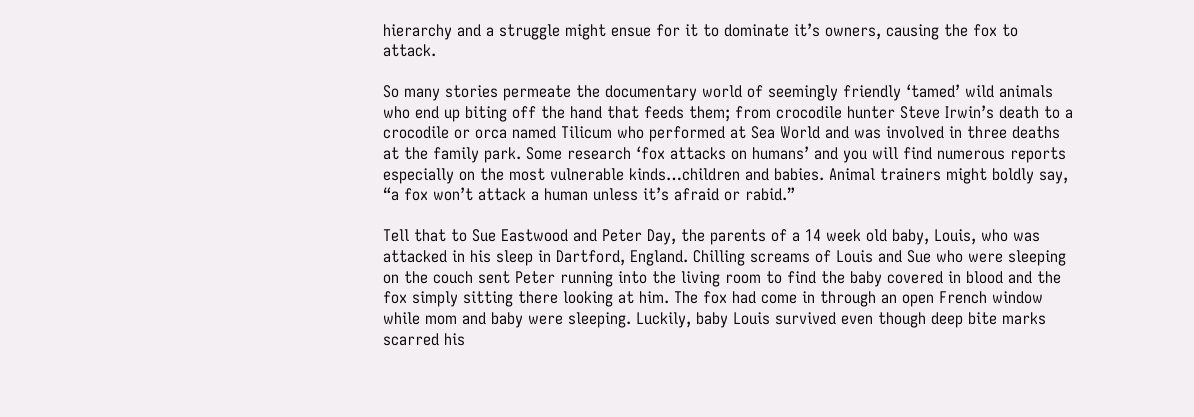hierarchy and a struggle might ensue for it to dominate it’s owners, causing the fox to attack.

So many stories permeate the documentary world of seemingly friendly ‘tamed’ wild animals who end up biting off the hand that feeds them; from crocodile hunter Steve Irwin’s death to a crocodile or orca named Tilicum who performed at Sea World and was involved in three deaths at the family park. Some research ‘fox attacks on humans’ and you will find numerous reports especially on the most vulnerable kinds…children and babies. Animal trainers might boldly say, “a fox won’t attack a human unless it’s afraid or rabid.”

Tell that to Sue Eastwood and Peter Day, the parents of a 14 week old baby, Louis, who was attacked in his sleep in Dartford, England. Chilling screams of Louis and Sue who were sleeping on the couch sent Peter running into the living room to find the baby covered in blood and the fox simply sitting there looking at him. The fox had come in through an open French window while mom and baby were sleeping. Luckily, baby Louis survived even though deep bite marks scarred his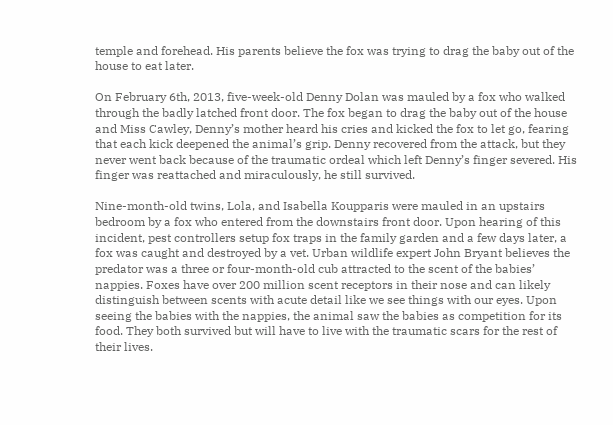temple and forehead. His parents believe the fox was trying to drag the baby out of the house to eat later.

On February 6th, 2013, five-week-old Denny Dolan was mauled by a fox who walked through the badly latched front door. The fox began to drag the baby out of the house and Miss Cawley, Denny’s mother heard his cries and kicked the fox to let go, fearing that each kick deepened the animal’s grip. Denny recovered from the attack, but they never went back because of the traumatic ordeal which left Denny’s finger severed. His finger was reattached and miraculously, he still survived.

Nine-month-old twins, Lola, and Isabella Koupparis were mauled in an upstairs bedroom by a fox who entered from the downstairs front door. Upon hearing of this incident, pest controllers setup fox traps in the family garden and a few days later, a fox was caught and destroyed by a vet. Urban wildlife expert John Bryant believes the predator was a three or four-month-old cub attracted to the scent of the babies’ nappies. Foxes have over 200 million scent receptors in their nose and can likely distinguish between scents with acute detail like we see things with our eyes. Upon seeing the babies with the nappies, the animal saw the babies as competition for its food. They both survived but will have to live with the traumatic scars for the rest of their lives.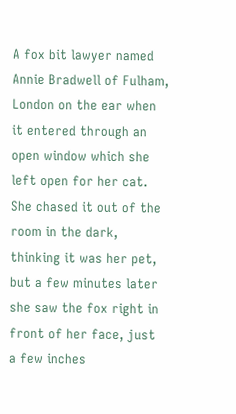A fox bit lawyer named Annie Bradwell of Fulham, London on the ear when it entered through an open window which she left open for her cat. She chased it out of the room in the dark, thinking it was her pet, but a few minutes later she saw the fox right in front of her face, just a few inches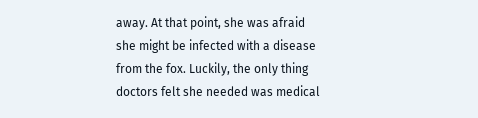away. At that point, she was afraid she might be infected with a disease from the fox. Luckily, the only thing doctors felt she needed was medical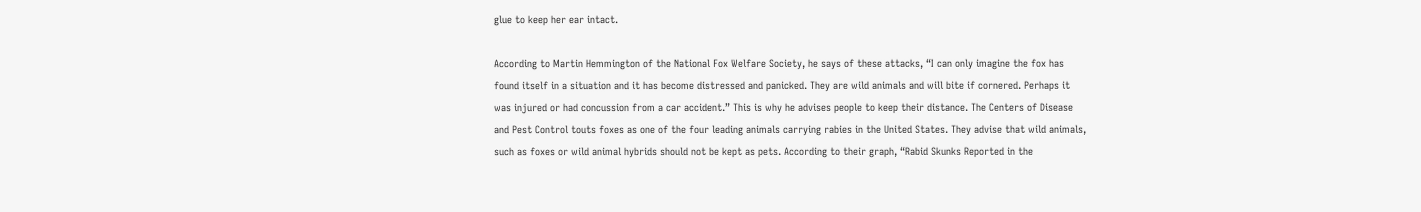glue to keep her ear intact.

According to Martin Hemmington of the National Fox Welfare Society, he says of these attacks, “I can only imagine the fox has found itself in a situation and it has become distressed and panicked. They are wild animals and will bite if cornered. Perhaps it was injured or had concussion from a car accident.” This is why he advises people to keep their distance. The Centers of Disease and Pest Control touts foxes as one of the four leading animals carrying rabies in the United States. They advise that wild animals, such as foxes or wild animal hybrids should not be kept as pets. According to their graph, “Rabid Skunks Reported in the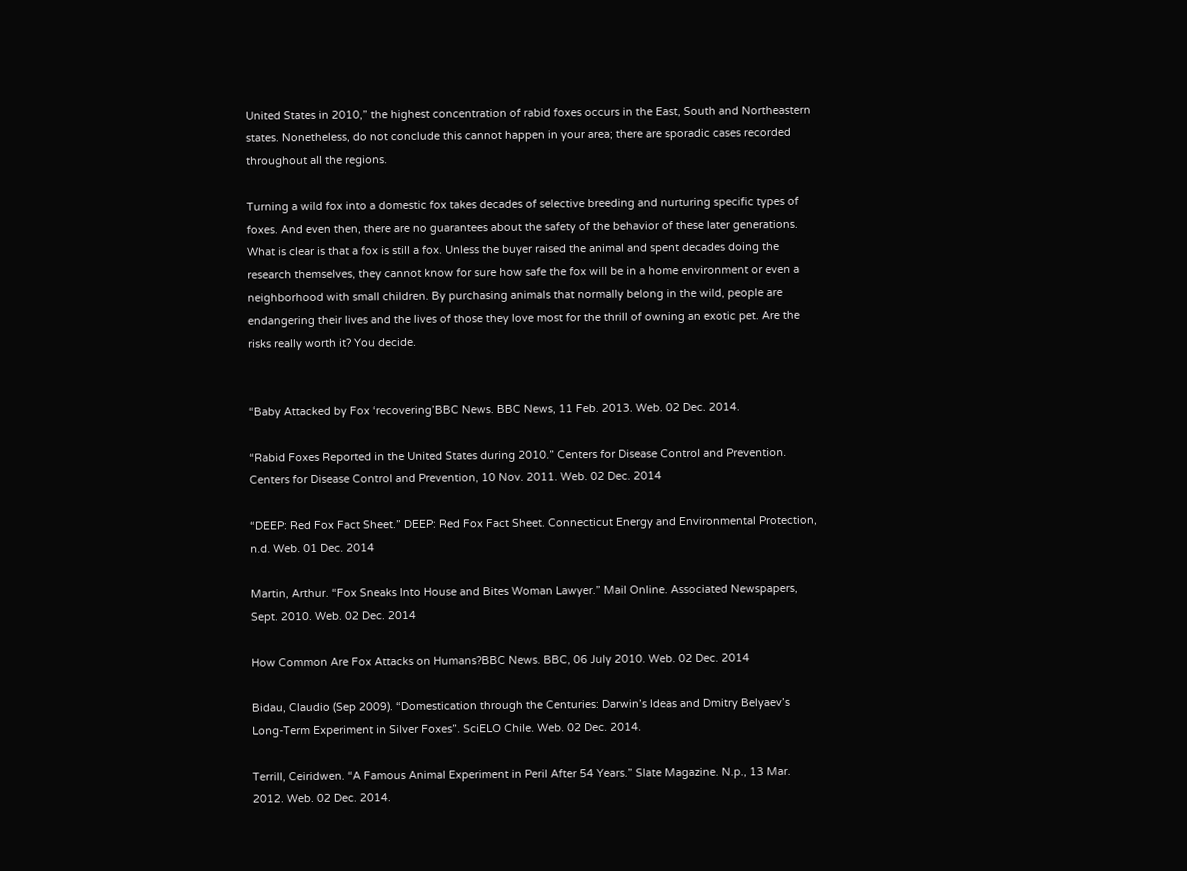United States in 2010,” the highest concentration of rabid foxes occurs in the East, South and Northeastern states. Nonetheless, do not conclude this cannot happen in your area; there are sporadic cases recorded throughout all the regions.

Turning a wild fox into a domestic fox takes decades of selective breeding and nurturing specific types of foxes. And even then, there are no guarantees about the safety of the behavior of these later generations. What is clear is that a fox is still a fox. Unless the buyer raised the animal and spent decades doing the research themselves, they cannot know for sure how safe the fox will be in a home environment or even a neighborhood with small children. By purchasing animals that normally belong in the wild, people are endangering their lives and the lives of those they love most for the thrill of owning an exotic pet. Are the risks really worth it? You decide.


“Baby Attacked by Fox ‘recovering’BBC News. BBC News, 11 Feb. 2013. Web. 02 Dec. 2014.

“Rabid Foxes Reported in the United States during 2010.” Centers for Disease Control and Prevention. Centers for Disease Control and Prevention, 10 Nov. 2011. Web. 02 Dec. 2014

“DEEP: Red Fox Fact Sheet.” DEEP: Red Fox Fact Sheet. Connecticut Energy and Environmental Protection, n.d. Web. 01 Dec. 2014

Martin, Arthur. “Fox Sneaks Into House and Bites Woman Lawyer.” Mail Online. Associated Newspapers, Sept. 2010. Web. 02 Dec. 2014

How Common Are Fox Attacks on Humans?BBC News. BBC, 06 July 2010. Web. 02 Dec. 2014

Bidau, Claudio (Sep 2009). “Domestication through the Centuries: Darwin’s Ideas and Dmitry Belyaev’s Long-Term Experiment in Silver Foxes”. SciELO Chile. Web. 02 Dec. 2014.

Terrill, Ceiridwen. “A Famous Animal Experiment in Peril After 54 Years.” Slate Magazine. N.p., 13 Mar. 2012. Web. 02 Dec. 2014.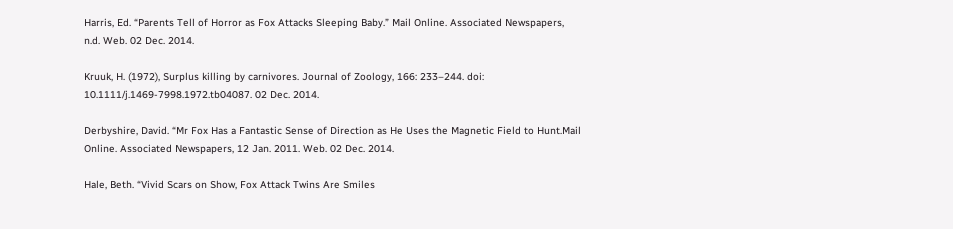Harris, Ed. “Parents Tell of Horror as Fox Attacks Sleeping Baby.” Mail Online. Associated Newspapers, n.d. Web. 02 Dec. 2014.

Kruuk, H. (1972), Surplus killing by carnivores. Journal of Zoology, 166: 233–244. doi: 10.1111/j.1469-7998.1972.tb04087. 02 Dec. 2014.

Derbyshire, David. “Mr Fox Has a Fantastic Sense of Direction as He Uses the Magnetic Field to Hunt.Mail Online. Associated Newspapers, 12 Jan. 2011. Web. 02 Dec. 2014.

Hale, Beth. “Vivid Scars on Show, Fox Attack Twins Are Smiles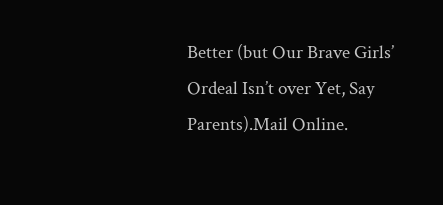Better (but Our Brave Girls’ Ordeal Isn’t over Yet, Say Parents).Mail Online.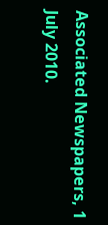Associated Newspapers, 1 July 2010.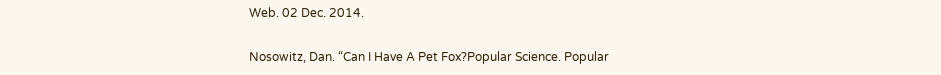Web. 02 Dec. 2014.

Nosowitz, Dan. “Can I Have A Pet Fox?Popular Science. Popular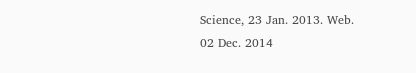Science, 23 Jan. 2013. Web. 02 Dec. 2014